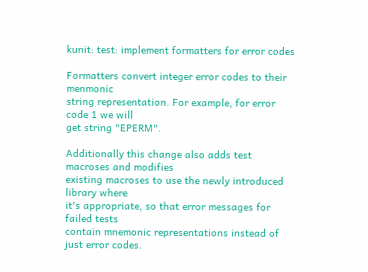kunit: test: implement formatters for error codes

Formatters convert integer error codes to their menmonic
string representation. For example, for error code 1 we will
get string "EPERM".

Additionally this change also adds test macroses and modifies
existing macroses to use the newly introduced library where
it's appropriate, so that error messages for failed tests
contain mnemonic representations instead of just error codes.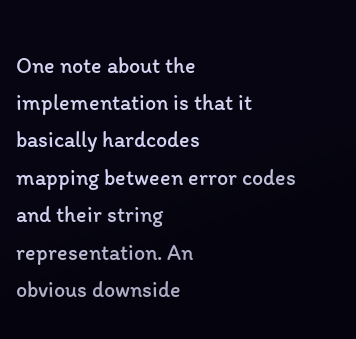One note about the implementation is that it basically hardcodes
mapping between error codes and their string representation. An
obvious downside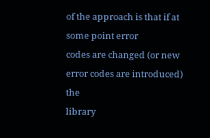of the approach is that if at some point error
codes are changed (or new error codes are introduced) the
library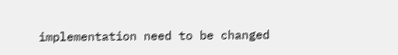implementation need to be changed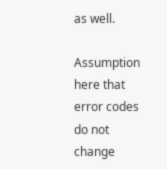as well.

Assumption here that error codes do not change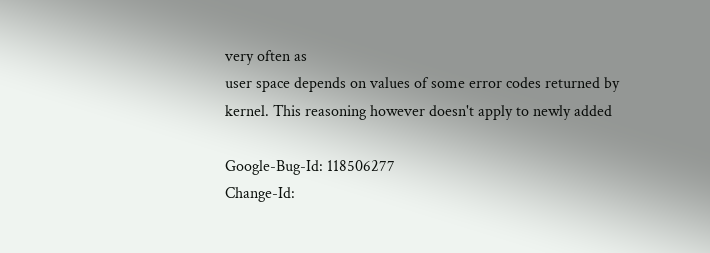very often as
user space depends on values of some error codes returned by
kernel. This reasoning however doesn't apply to newly added

Google-Bug-Id: 118506277
Change-Id: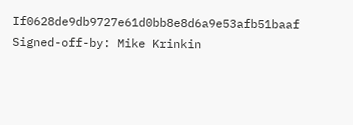If0628de9db9727e61d0bb8e8d6a9e53afb51baaf
Signed-off-by: Mike Krinkin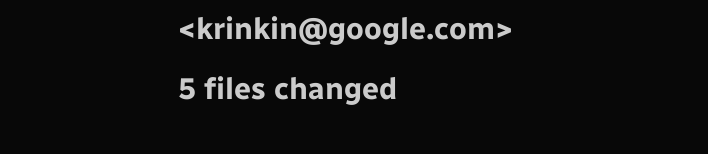<krinkin@google.com>
5 files changed